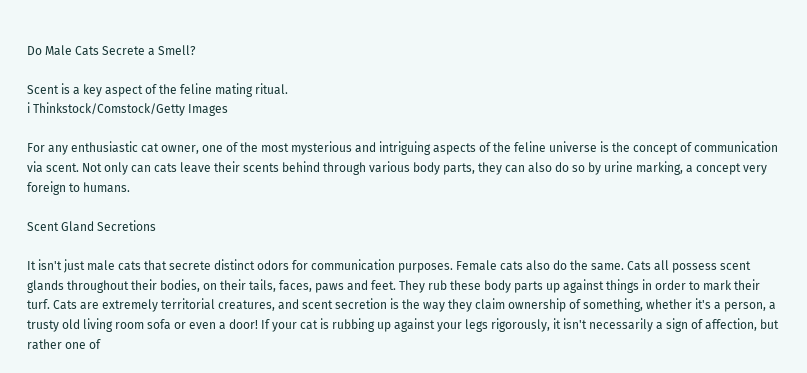Do Male Cats Secrete a Smell?

Scent is a key aspect of the feline mating ritual.
i Thinkstock/Comstock/Getty Images

For any enthusiastic cat owner, one of the most mysterious and intriguing aspects of the feline universe is the concept of communication via scent. Not only can cats leave their scents behind through various body parts, they can also do so by urine marking, a concept very foreign to humans.

Scent Gland Secretions

It isn't just male cats that secrete distinct odors for communication purposes. Female cats also do the same. Cats all possess scent glands throughout their bodies, on their tails, faces, paws and feet. They rub these body parts up against things in order to mark their turf. Cats are extremely territorial creatures, and scent secretion is the way they claim ownership of something, whether it's a person, a trusty old living room sofa or even a door! If your cat is rubbing up against your legs rigorously, it isn't necessarily a sign of affection, but rather one of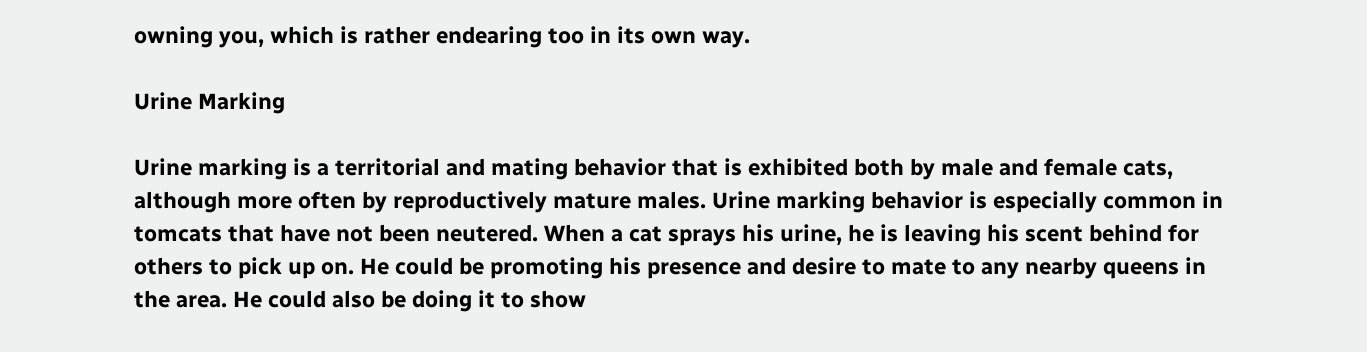owning you, which is rather endearing too in its own way.

Urine Marking

Urine marking is a territorial and mating behavior that is exhibited both by male and female cats, although more often by reproductively mature males. Urine marking behavior is especially common in tomcats that have not been neutered. When a cat sprays his urine, he is leaving his scent behind for others to pick up on. He could be promoting his presence and desire to mate to any nearby queens in the area. He could also be doing it to show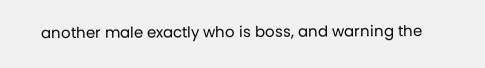another male exactly who is boss, and warning the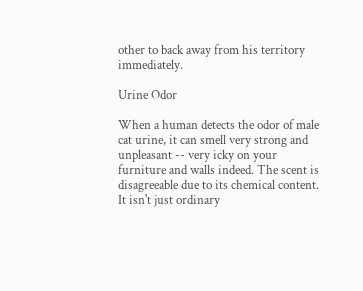other to back away from his territory immediately.

Urine Odor

When a human detects the odor of male cat urine, it can smell very strong and unpleasant -- very icky on your furniture and walls indeed. The scent is disagreeable due to its chemical content. It isn't just ordinary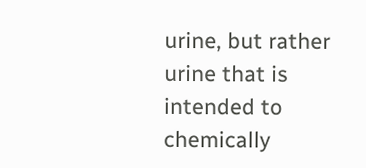urine, but rather urine that is intended to chemically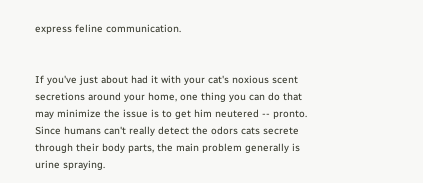express feline communication.


If you've just about had it with your cat's noxious scent secretions around your home, one thing you can do that may minimize the issue is to get him neutered -- pronto. Since humans can't really detect the odors cats secrete through their body parts, the main problem generally is urine spraying.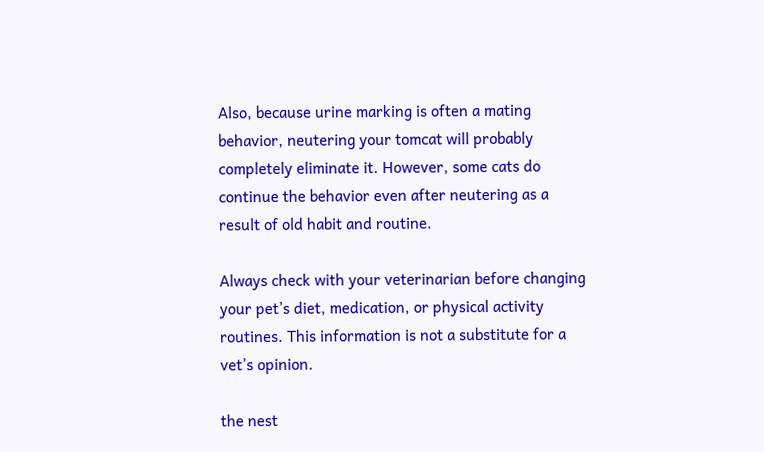Also, because urine marking is often a mating behavior, neutering your tomcat will probably completely eliminate it. However, some cats do continue the behavior even after neutering as a result of old habit and routine.

Always check with your veterinarian before changing your pet’s diet, medication, or physical activity routines. This information is not a substitute for a vet’s opinion.

the nest